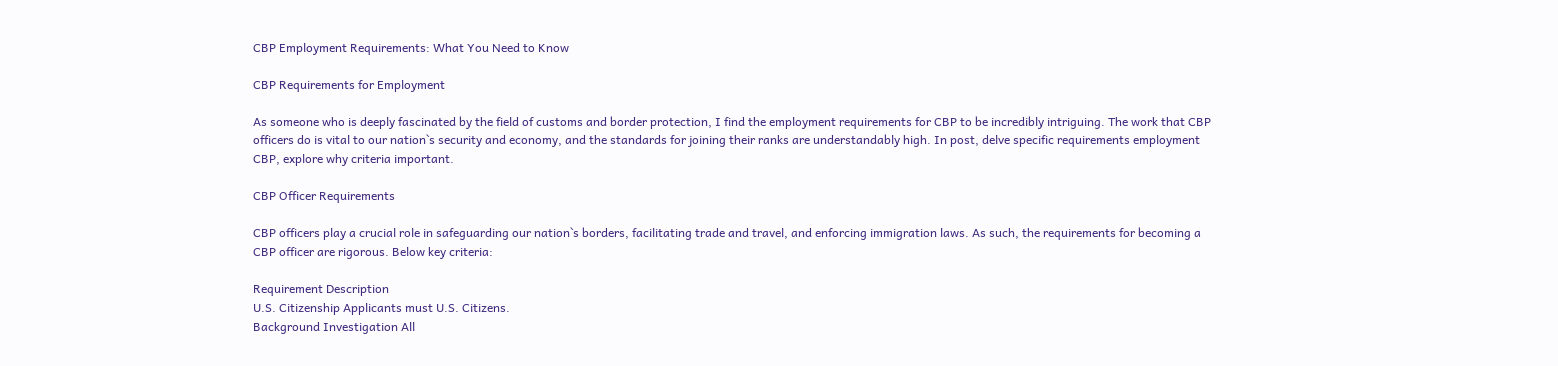CBP Employment Requirements: What You Need to Know

CBP Requirements for Employment

As someone who is deeply fascinated by the field of customs and border protection, I find the employment requirements for CBP to be incredibly intriguing. The work that CBP officers do is vital to our nation`s security and economy, and the standards for joining their ranks are understandably high. In post, delve specific requirements employment CBP, explore why criteria important.

CBP Officer Requirements

CBP officers play a crucial role in safeguarding our nation`s borders, facilitating trade and travel, and enforcing immigration laws. As such, the requirements for becoming a CBP officer are rigorous. Below key criteria:

Requirement Description
U.S. Citizenship Applicants must U.S. Citizens.
Background Investigation All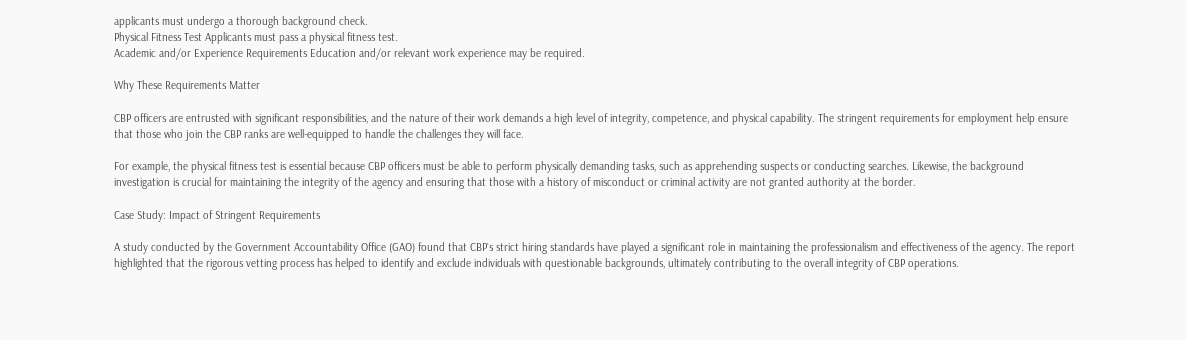applicants must undergo a thorough background check.
Physical Fitness Test Applicants must pass a physical fitness test.
Academic and/or Experience Requirements Education and/or relevant work experience may be required.

Why These Requirements Matter

CBP officers are entrusted with significant responsibilities, and the nature of their work demands a high level of integrity, competence, and physical capability. The stringent requirements for employment help ensure that those who join the CBP ranks are well-equipped to handle the challenges they will face.

For example, the physical fitness test is essential because CBP officers must be able to perform physically demanding tasks, such as apprehending suspects or conducting searches. Likewise, the background investigation is crucial for maintaining the integrity of the agency and ensuring that those with a history of misconduct or criminal activity are not granted authority at the border.

Case Study: Impact of Stringent Requirements

A study conducted by the Government Accountability Office (GAO) found that CBP`s strict hiring standards have played a significant role in maintaining the professionalism and effectiveness of the agency. The report highlighted that the rigorous vetting process has helped to identify and exclude individuals with questionable backgrounds, ultimately contributing to the overall integrity of CBP operations.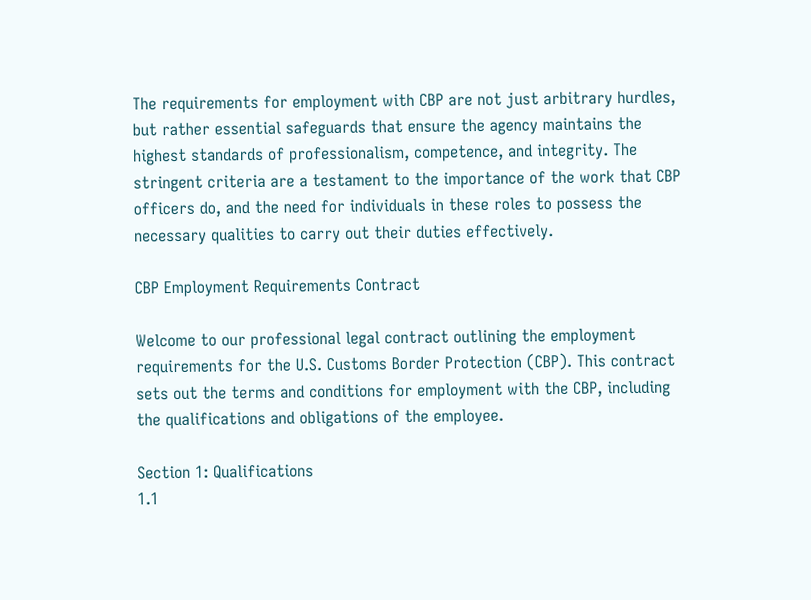The requirements for employment with CBP are not just arbitrary hurdles, but rather essential safeguards that ensure the agency maintains the highest standards of professionalism, competence, and integrity. The stringent criteria are a testament to the importance of the work that CBP officers do, and the need for individuals in these roles to possess the necessary qualities to carry out their duties effectively.

CBP Employment Requirements Contract

Welcome to our professional legal contract outlining the employment requirements for the U.S. Customs Border Protection (CBP). This contract sets out the terms and conditions for employment with the CBP, including the qualifications and obligations of the employee.

Section 1: Qualifications
1.1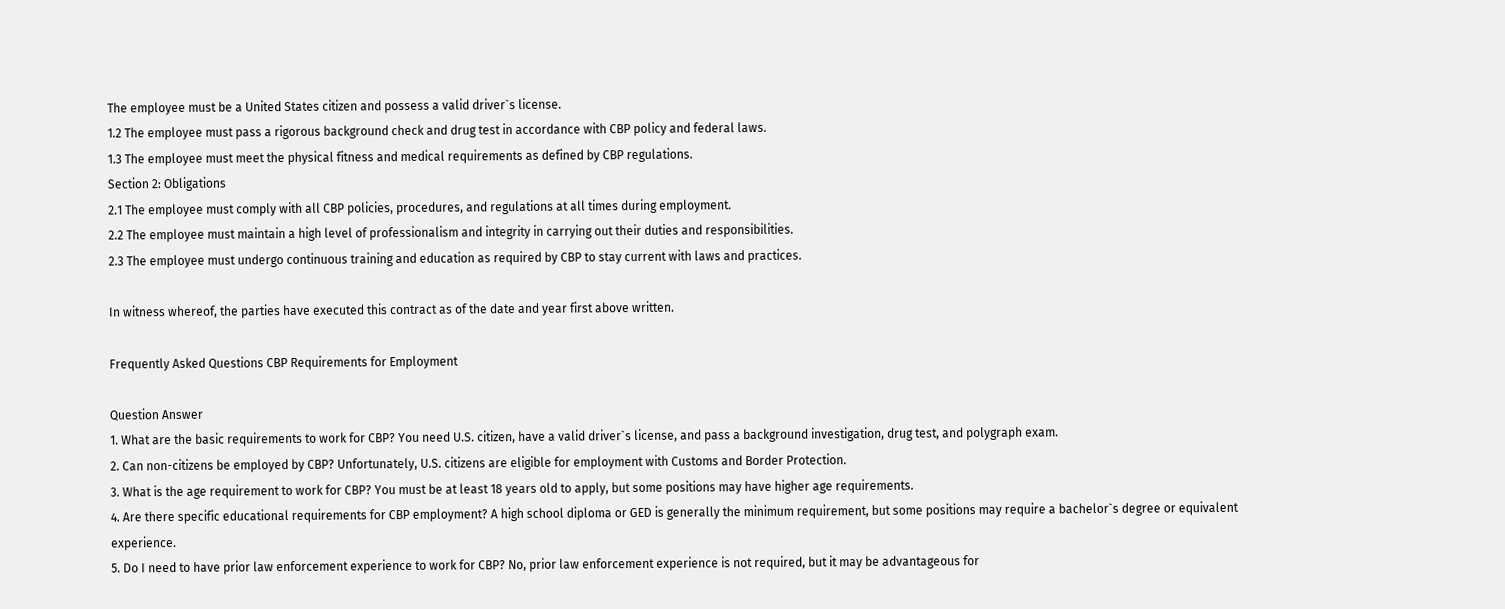The employee must be a United States citizen and possess a valid driver`s license.
1.2 The employee must pass a rigorous background check and drug test in accordance with CBP policy and federal laws.
1.3 The employee must meet the physical fitness and medical requirements as defined by CBP regulations.
Section 2: Obligations
2.1 The employee must comply with all CBP policies, procedures, and regulations at all times during employment.
2.2 The employee must maintain a high level of professionalism and integrity in carrying out their duties and responsibilities.
2.3 The employee must undergo continuous training and education as required by CBP to stay current with laws and practices.

In witness whereof, the parties have executed this contract as of the date and year first above written.

Frequently Asked Questions CBP Requirements for Employment

Question Answer
1. What are the basic requirements to work for CBP? You need U.S. citizen, have a valid driver`s license, and pass a background investigation, drug test, and polygraph exam.
2. Can non-citizens be employed by CBP? Unfortunately, U.S. citizens are eligible for employment with Customs and Border Protection.
3. What is the age requirement to work for CBP? You must be at least 18 years old to apply, but some positions may have higher age requirements.
4. Are there specific educational requirements for CBP employment? A high school diploma or GED is generally the minimum requirement, but some positions may require a bachelor`s degree or equivalent experience.
5. Do I need to have prior law enforcement experience to work for CBP? No, prior law enforcement experience is not required, but it may be advantageous for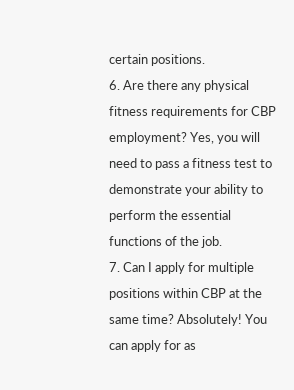certain positions.
6. Are there any physical fitness requirements for CBP employment? Yes, you will need to pass a fitness test to demonstrate your ability to perform the essential functions of the job.
7. Can I apply for multiple positions within CBP at the same time? Absolutely! You can apply for as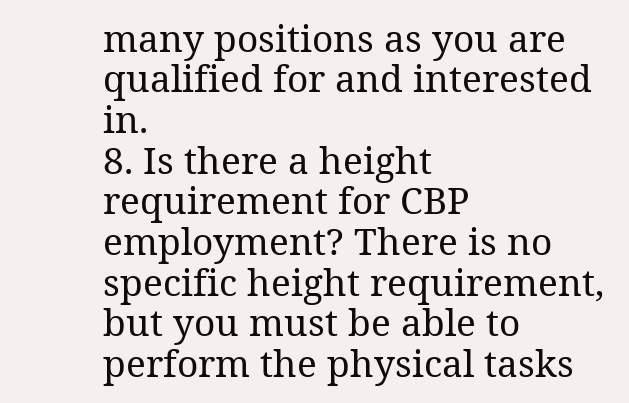many positions as you are qualified for and interested in.
8. Is there a height requirement for CBP employment? There is no specific height requirement, but you must be able to perform the physical tasks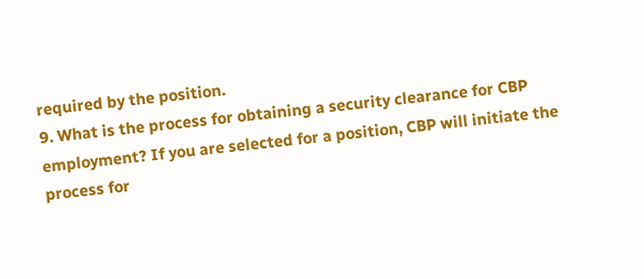required by the position.
9. What is the process for obtaining a security clearance for CBP employment? If you are selected for a position, CBP will initiate the process for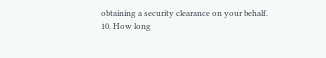obtaining a security clearance on your behalf.
10. How long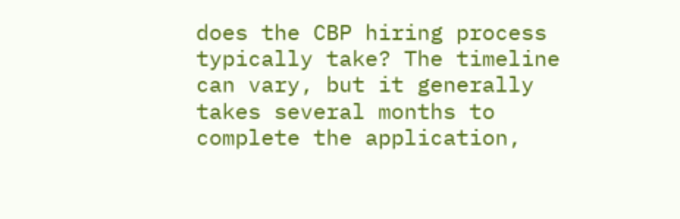does the CBP hiring process typically take? The timeline can vary, but it generally takes several months to complete the application,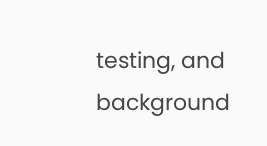testing, and background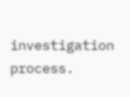investigation process.